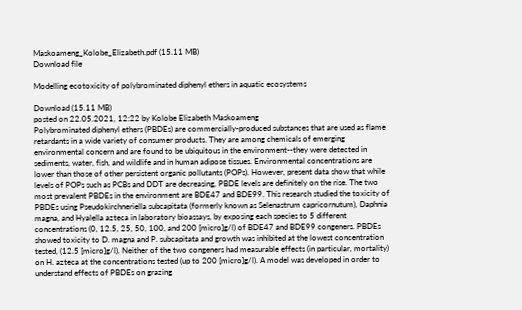Maskoameng_Kolobe_Elizabeth.pdf (15.11 MB)
Download file

Modelling ecotoxicity of polybrominated diphenyl ethers in aquatic ecosystems

Download (15.11 MB)
posted on 22.05.2021, 12:22 by Kolobe Elizabeth Maskoameng
Polybrominated diphenyl ethers (PBDEs) are commercially-produced substances that are used as flame retardants in a wide variety of consumer products. They are among chemicals of emerging environmental concern and are found to be ubiquitous in the environment--they were detected in sediments, water, fish, and wildlife and in human adipose tissues. Environmental concentrations are lower than those of other persistent organic pollutants (POPs). However, present data show that while levels of POPs such as PCBs and DDT are decreasing, PBDE levels are definitely on the rise. The two most prevalent PBDEs in the environment are BDE47 and BDE99. This research studied the toxicity of PBDEs using Pseudokirchneriella subcapitata (formerly known as Selenastrum capricornutum), Daphnia magna, and Hyalella azteca in laboratory bioassays, by exposing each species to 5 different concentrations (0, 12.5, 25, 50, 100, and 200 [micro]g/l) of BDE47 and BDE99 congeners. PBDEs showed toxicity to D. magna and P. subcapitata and growth was inhibited at the lowest concentration tested, (12.5 [micro]g/l). Neither of the two congeners had measurable effects (in particular, mortality) on H. azteca at the concentrations tested (up to 200 [micro]g/l). A model was developed in order to understand effects of PBDEs on grazing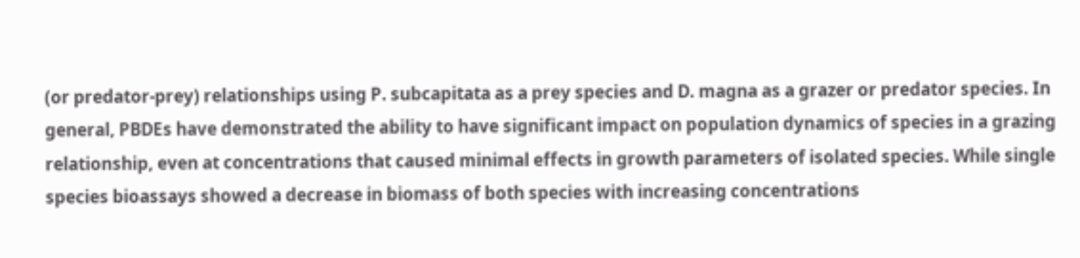(or predator-prey) relationships using P. subcapitata as a prey species and D. magna as a grazer or predator species. In general, PBDEs have demonstrated the ability to have significant impact on population dynamics of species in a grazing relationship, even at concentrations that caused minimal effects in growth parameters of isolated species. While single species bioassays showed a decrease in biomass of both species with increasing concentrations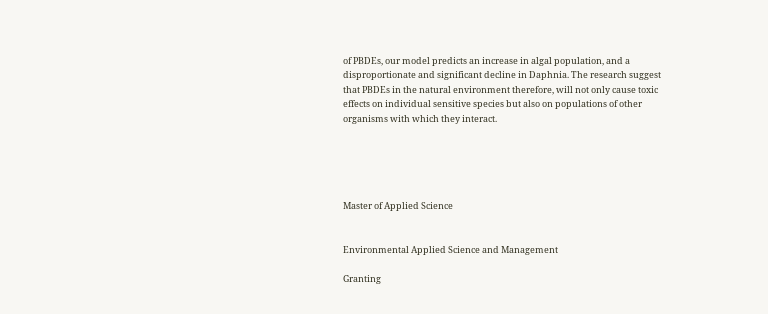of PBDEs, our model predicts an increase in algal population, and a disproportionate and significant decline in Daphnia. The research suggest that PBDEs in the natural environment therefore, will not only cause toxic effects on individual sensitive species but also on populations of other organisms with which they interact.





Master of Applied Science


Environmental Applied Science and Management

Granting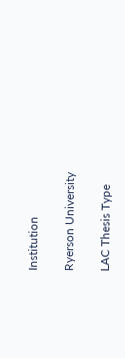Institution

Ryerson University

LAC Thesis Type